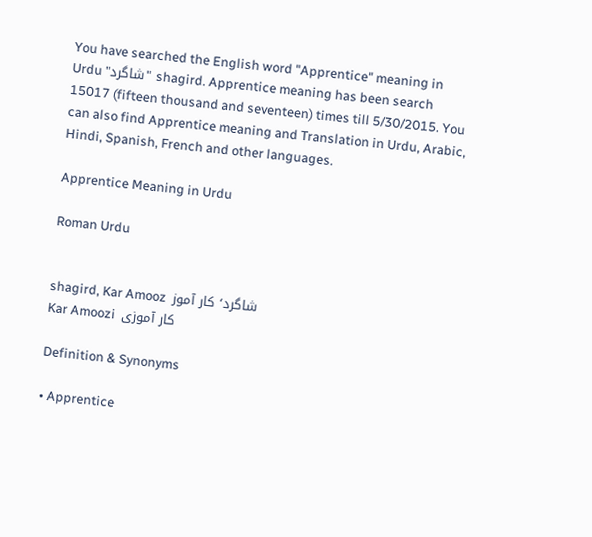You have searched the English word "Apprentice" meaning in Urdu "شاگرد" shagird. Apprentice meaning has been search 15017 (fifteen thousand and seventeen) times till 5/30/2015. You can also find Apprentice meaning and Translation in Urdu, Arabic, Hindi, Spanish, French and other languages.

Apprentice Meaning in Urdu

Roman Urdu


shagird, Kar Amooz  شاگرد٬ کار آموز
Kar Amoozi  کار آموزی

Definition & Synonyms

• Apprentice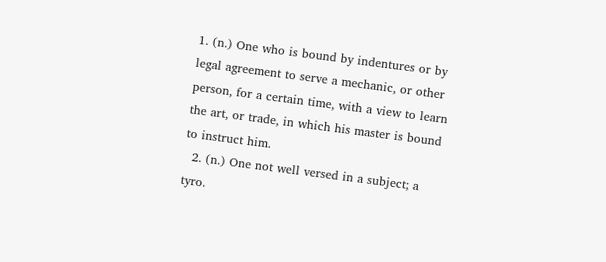1. (n.) One who is bound by indentures or by legal agreement to serve a mechanic, or other person, for a certain time, with a view to learn the art, or trade, in which his master is bound to instruct him.
  2. (n.) One not well versed in a subject; a tyro.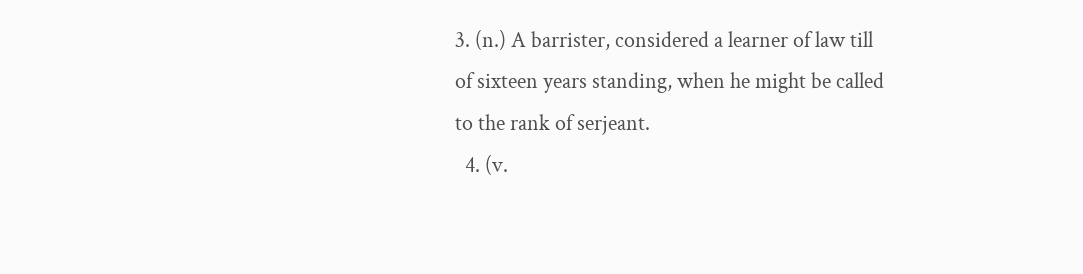3. (n.) A barrister, considered a learner of law till of sixteen years standing, when he might be called to the rank of serjeant.
  4. (v.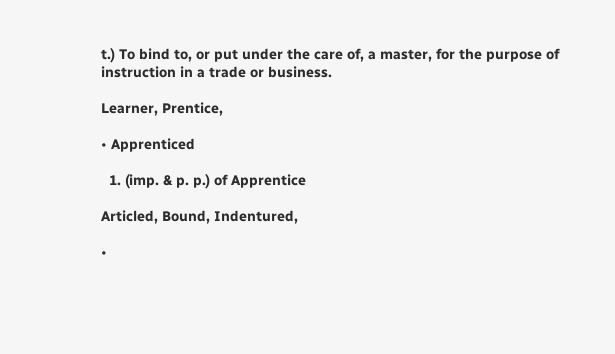t.) To bind to, or put under the care of, a master, for the purpose of instruction in a trade or business.

Learner, Prentice,

• Apprenticed

  1. (imp. & p. p.) of Apprentice

Articled, Bound, Indentured,

•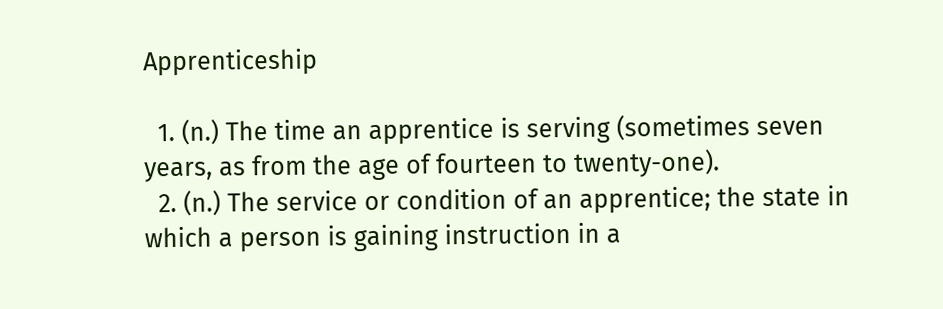Apprenticeship

  1. (n.) The time an apprentice is serving (sometimes seven years, as from the age of fourteen to twenty-one).
  2. (n.) The service or condition of an apprentice; the state in which a person is gaining instruction in a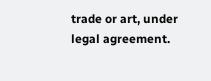trade or art, under legal agreement.